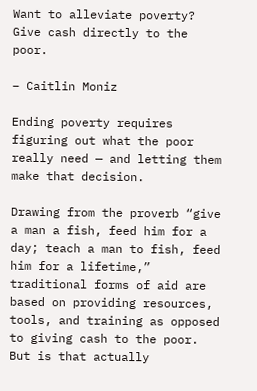Want to alleviate poverty? Give cash directly to the poor.

– Caitlin Moniz

Ending poverty requires figuring out what the poor really need — and letting them make that decision.

Drawing from the proverb “give a man a fish, feed him for a day; teach a man to fish, feed him for a lifetime,” traditional forms of aid are based on providing resources, tools, and training as opposed to giving cash to the poor. But is that actually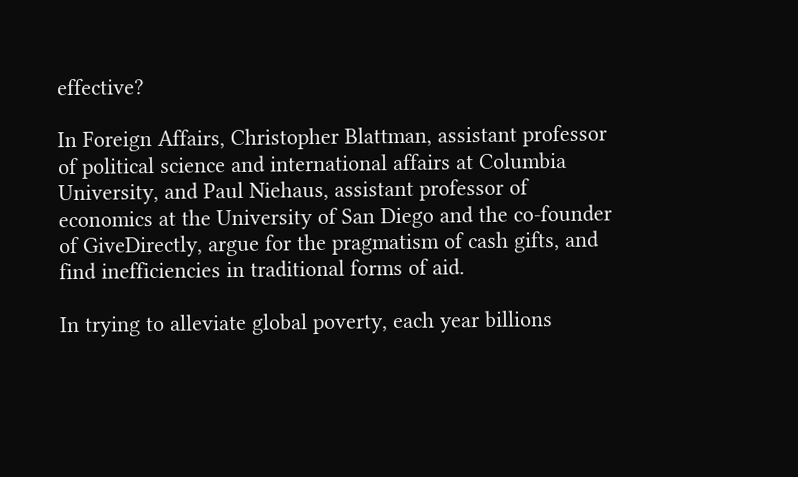effective?

In Foreign Affairs, Christopher Blattman, assistant professor of political science and international affairs at Columbia University, and Paul Niehaus, assistant professor of economics at the University of San Diego and the co-founder of GiveDirectly, argue for the pragmatism of cash gifts, and find inefficiencies in traditional forms of aid.

In trying to alleviate global poverty, each year billions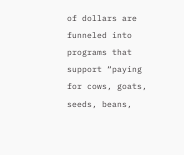of dollars are funneled into programs that support “paying for cows, goats, seeds, beans,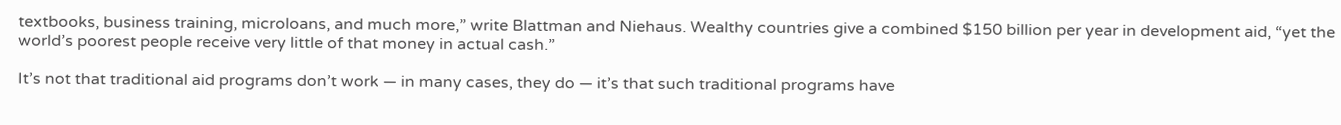textbooks, business training, microloans, and much more,” write Blattman and Niehaus. Wealthy countries give a combined $150 billion per year in development aid, “yet the world’s poorest people receive very little of that money in actual cash.”

It’s not that traditional aid programs don’t work — in many cases, they do — it’s that such traditional programs have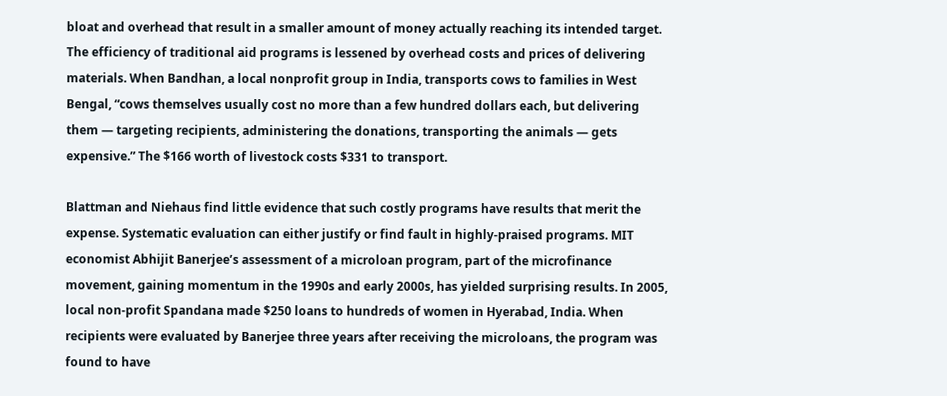bloat and overhead that result in a smaller amount of money actually reaching its intended target. The efficiency of traditional aid programs is lessened by overhead costs and prices of delivering materials. When Bandhan, a local nonprofit group in India, transports cows to families in West Bengal, “cows themselves usually cost no more than a few hundred dollars each, but delivering them — targeting recipients, administering the donations, transporting the animals — gets expensive.” The $166 worth of livestock costs $331 to transport.

Blattman and Niehaus find little evidence that such costly programs have results that merit the expense. Systematic evaluation can either justify or find fault in highly-praised programs. MIT economist Abhijit Banerjee’s assessment of a microloan program, part of the microfinance movement, gaining momentum in the 1990s and early 2000s, has yielded surprising results. In 2005, local non-profit Spandana made $250 loans to hundreds of women in Hyerabad, India. When recipients were evaluated by Banerjee three years after receiving the microloans, the program was found to have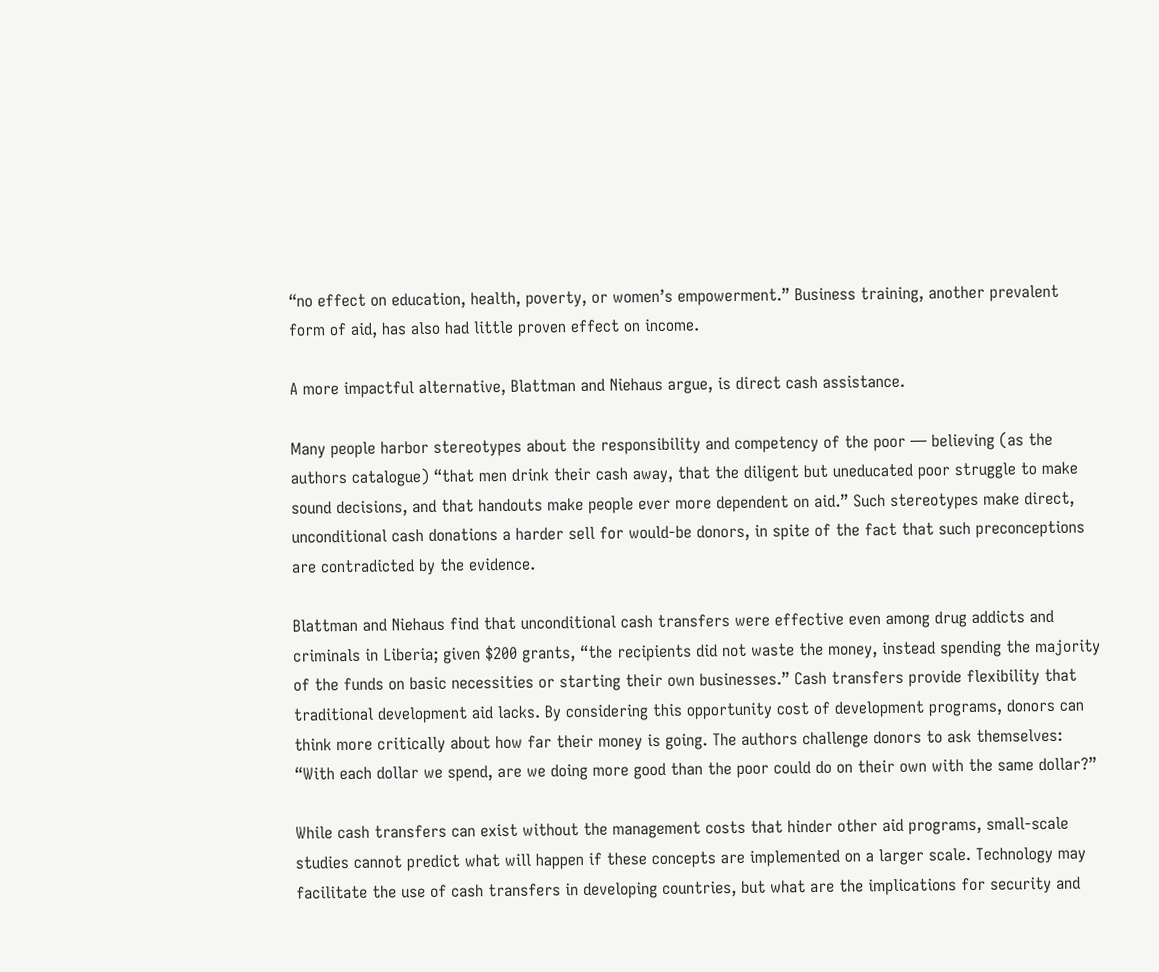“no effect on education, health, poverty, or women’s empowerment.” Business training, another prevalent form of aid, has also had little proven effect on income.

A more impactful alternative, Blattman and Niehaus argue, is direct cash assistance.

Many people harbor stereotypes about the responsibility and competency of the poor — believing (as the authors catalogue) “that men drink their cash away, that the diligent but uneducated poor struggle to make sound decisions, and that handouts make people ever more dependent on aid.” Such stereotypes make direct, unconditional cash donations a harder sell for would-be donors, in spite of the fact that such preconceptions are contradicted by the evidence.

Blattman and Niehaus find that unconditional cash transfers were effective even among drug addicts and criminals in Liberia; given $200 grants, “the recipients did not waste the money, instead spending the majority of the funds on basic necessities or starting their own businesses.” Cash transfers provide flexibility that traditional development aid lacks. By considering this opportunity cost of development programs, donors can think more critically about how far their money is going. The authors challenge donors to ask themselves: “With each dollar we spend, are we doing more good than the poor could do on their own with the same dollar?”

While cash transfers can exist without the management costs that hinder other aid programs, small-scale studies cannot predict what will happen if these concepts are implemented on a larger scale. Technology may facilitate the use of cash transfers in developing countries, but what are the implications for security and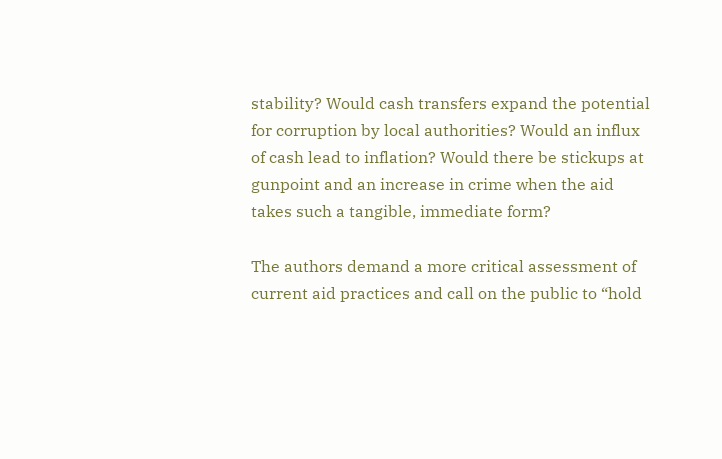stability? Would cash transfers expand the potential for corruption by local authorities? Would an influx of cash lead to inflation? Would there be stickups at gunpoint and an increase in crime when the aid takes such a tangible, immediate form?

The authors demand a more critical assessment of current aid practices and call on the public to “hold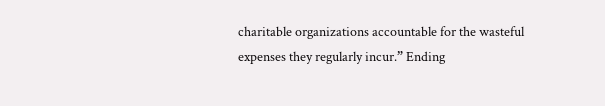charitable organizations accountable for the wasteful expenses they regularly incur.” Ending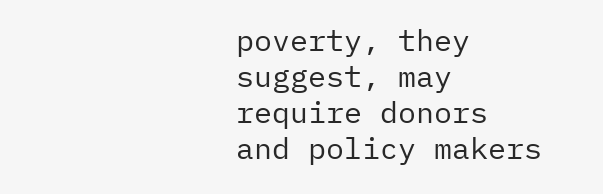poverty, they suggest, may require donors and policy makers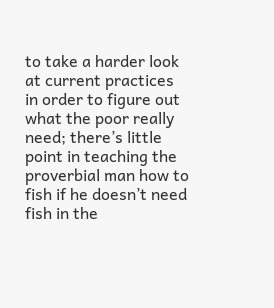to take a harder look at current practices in order to figure out what the poor really need; there’s little point in teaching the proverbial man how to fish if he doesn’t need fish in the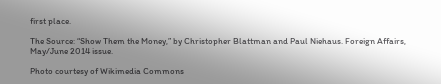first place.

The Source: “Show Them the Money,” by Christopher Blattman and Paul Niehaus. Foreign Affairs, May/June 2014 issue.

Photo courtesy of Wikimedia Commons